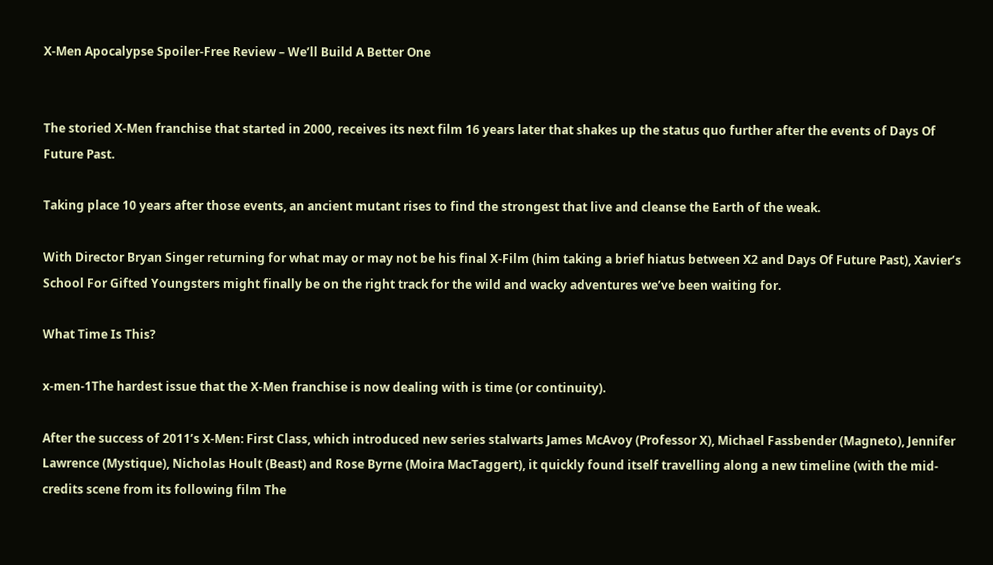X-Men Apocalypse Spoiler-Free Review – We’ll Build A Better One


The storied X-Men franchise that started in 2000, receives its next film 16 years later that shakes up the status quo further after the events of Days Of Future Past.

Taking place 10 years after those events, an ancient mutant rises to find the strongest that live and cleanse the Earth of the weak.

With Director Bryan Singer returning for what may or may not be his final X-Film (him taking a brief hiatus between X2 and Days Of Future Past), Xavier’s School For Gifted Youngsters might finally be on the right track for the wild and wacky adventures we’ve been waiting for.

What Time Is This?

x-men-1The hardest issue that the X-Men franchise is now dealing with is time (or continuity).

After the success of 2011’s X-Men: First Class, which introduced new series stalwarts James McAvoy (Professor X), Michael Fassbender (Magneto), Jennifer Lawrence (Mystique), Nicholas Hoult (Beast) and Rose Byrne (Moira MacTaggert), it quickly found itself travelling along a new timeline (with the mid-credits scene from its following film The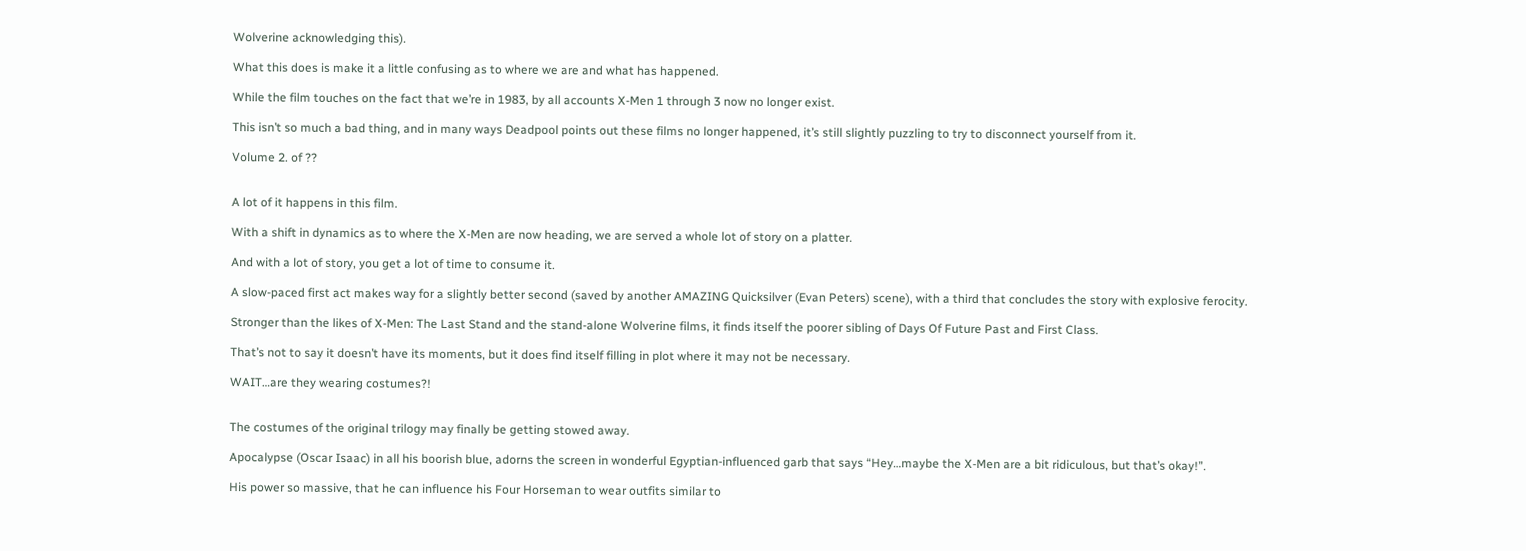Wolverine acknowledging this).

What this does is make it a little confusing as to where we are and what has happened.

While the film touches on the fact that we’re in 1983, by all accounts X-Men 1 through 3 now no longer exist.

This isn’t so much a bad thing, and in many ways Deadpool points out these films no longer happened, it’s still slightly puzzling to try to disconnect yourself from it.

Volume 2. of ??


A lot of it happens in this film.

With a shift in dynamics as to where the X-Men are now heading, we are served a whole lot of story on a platter.

And with a lot of story, you get a lot of time to consume it.

A slow-paced first act makes way for a slightly better second (saved by another AMAZING Quicksilver (Evan Peters) scene), with a third that concludes the story with explosive ferocity.

Stronger than the likes of X-Men: The Last Stand and the stand-alone Wolverine films, it finds itself the poorer sibling of Days Of Future Past and First Class.

That’s not to say it doesn’t have its moments, but it does find itself filling in plot where it may not be necessary.

WAIT…are they wearing costumes?!


The costumes of the original trilogy may finally be getting stowed away.

Apocalypse (Oscar Isaac) in all his boorish blue, adorns the screen in wonderful Egyptian-influenced garb that says “Hey…maybe the X-Men are a bit ridiculous, but that’s okay!”.

His power so massive, that he can influence his Four Horseman to wear outfits similar to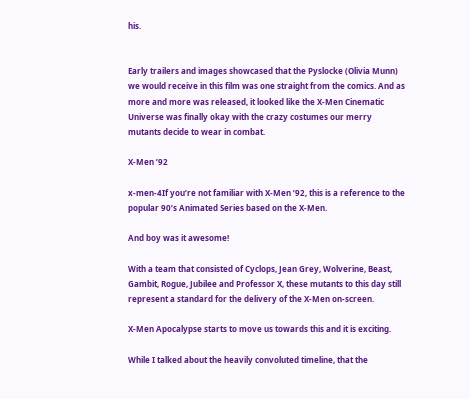his.


Early trailers and images showcased that the Pyslocke (Olivia Munn) we would receive in this film was one straight from the comics. And as more and more was released, it looked like the X-Men Cinematic Universe was finally okay with the crazy costumes our merry mutants decide to wear in combat.

X-Men ’92

x-men-4If you’re not familiar with X-Men ’92, this is a reference to the popular 90’s Animated Series based on the X-Men.

And boy was it awesome!

With a team that consisted of Cyclops, Jean Grey, Wolverine, Beast, Gambit, Rogue, Jubilee and Professor X, these mutants to this day still represent a standard for the delivery of the X-Men on-screen.

X-Men Apocalypse starts to move us towards this and it is exciting.

While I talked about the heavily convoluted timeline, that the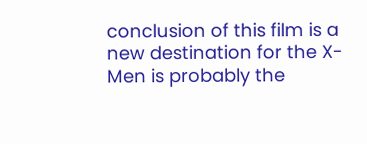conclusion of this film is a new destination for the X-Men is probably the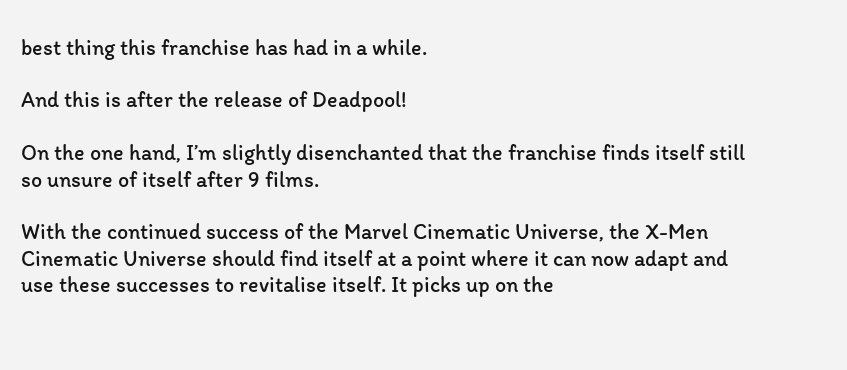best thing this franchise has had in a while.

And this is after the release of Deadpool!

On the one hand, I’m slightly disenchanted that the franchise finds itself still so unsure of itself after 9 films.

With the continued success of the Marvel Cinematic Universe, the X-Men Cinematic Universe should find itself at a point where it can now adapt and use these successes to revitalise itself. It picks up on the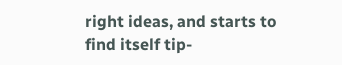right ideas, and starts to find itself tip-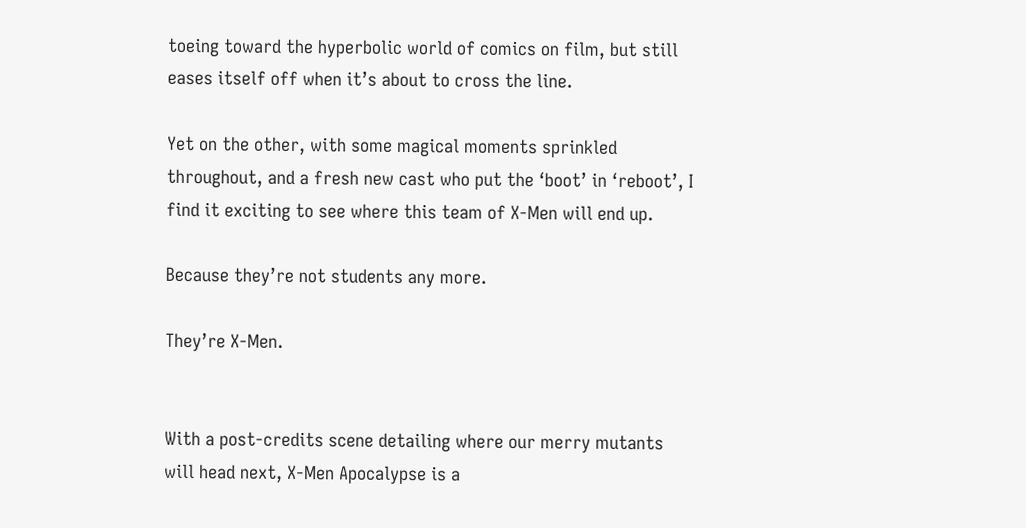toeing toward the hyperbolic world of comics on film, but still eases itself off when it’s about to cross the line.

Yet on the other, with some magical moments sprinkled throughout, and a fresh new cast who put the ‘boot’ in ‘reboot’, I find it exciting to see where this team of X-Men will end up.

Because they’re not students any more.

They’re X-Men.


With a post-credits scene detailing where our merry mutants will head next, X-Men Apocalypse is a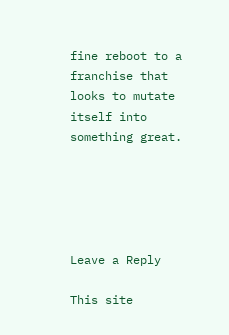fine reboot to a franchise that looks to mutate itself into something great.





Leave a Reply

This site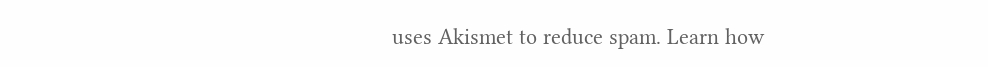uses Akismet to reduce spam. Learn how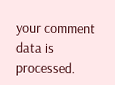your comment data is processed.